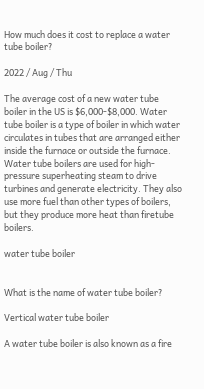How much does it cost to replace a water tube boiler?

2022 / Aug / Thu

The average cost of a new water tube boiler in the US is $6,000-$8,000. Water tube boiler is a type of boiler in which water circulates in tubes that are arranged either inside the furnace or outside the furnace. Water tube boilers are used for high-pressure superheating steam to drive turbines and generate electricity. They also use more fuel than other types of boilers, but they produce more heat than firetube boilers.

water tube boiler


What is the name of water tube boiler?

Vertical water tube boiler

A water tube boiler is also known as a fire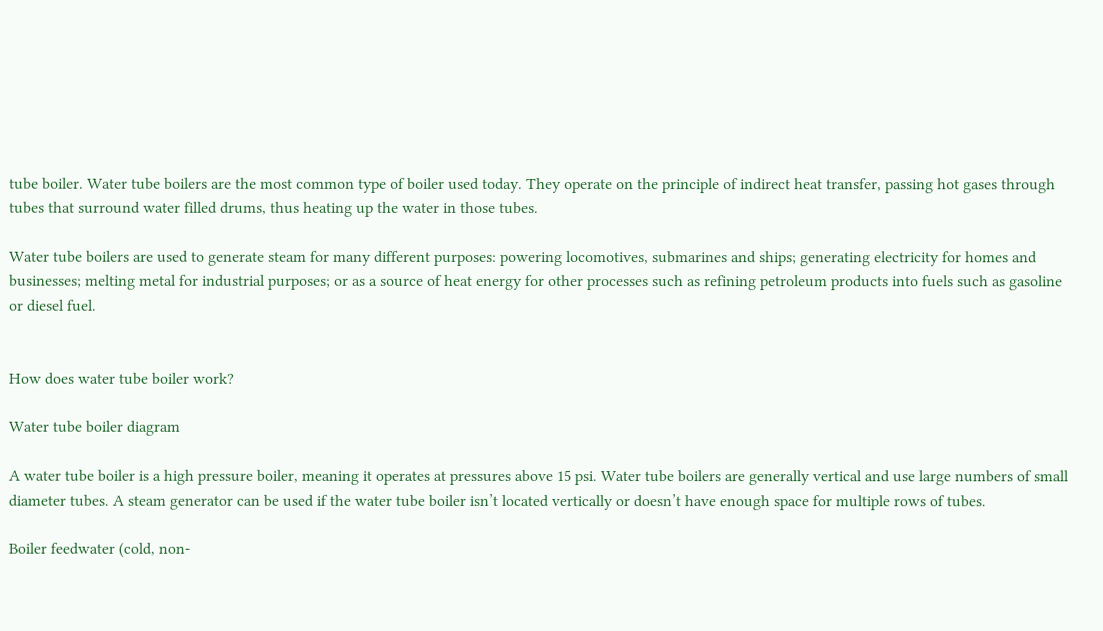tube boiler. Water tube boilers are the most common type of boiler used today. They operate on the principle of indirect heat transfer, passing hot gases through tubes that surround water filled drums, thus heating up the water in those tubes.

Water tube boilers are used to generate steam for many different purposes: powering locomotives, submarines and ships; generating electricity for homes and businesses; melting metal for industrial purposes; or as a source of heat energy for other processes such as refining petroleum products into fuels such as gasoline or diesel fuel.


How does water tube boiler work?

Water tube boiler diagram

A water tube boiler is a high pressure boiler, meaning it operates at pressures above 15 psi. Water tube boilers are generally vertical and use large numbers of small diameter tubes. A steam generator can be used if the water tube boiler isn’t located vertically or doesn’t have enough space for multiple rows of tubes.

Boiler feedwater (cold, non-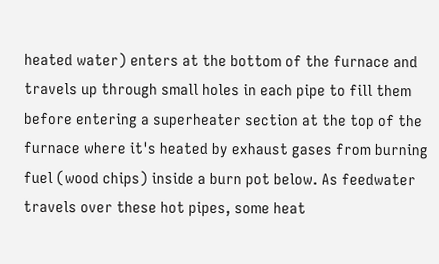heated water) enters at the bottom of the furnace and travels up through small holes in each pipe to fill them before entering a superheater section at the top of the furnace where it's heated by exhaust gases from burning fuel (wood chips) inside a burn pot below. As feedwater travels over these hot pipes, some heat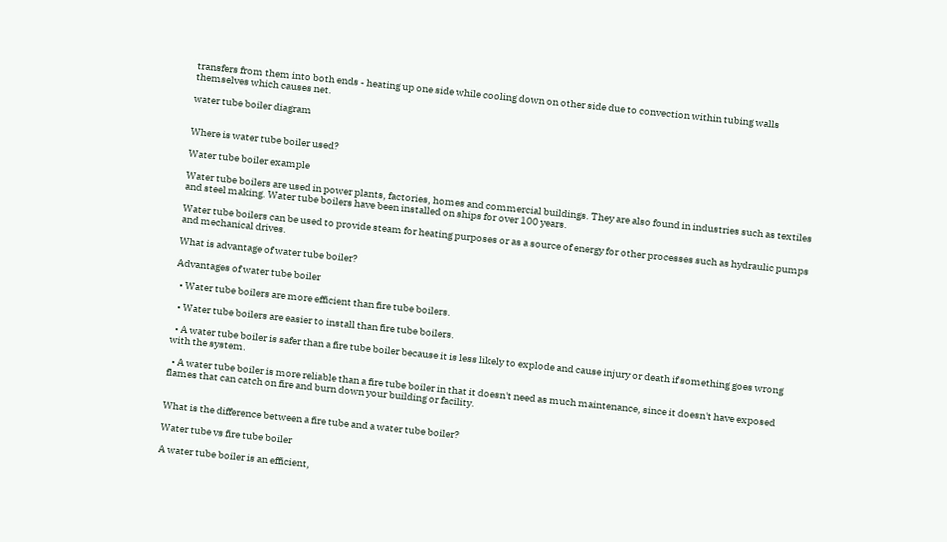transfers from them into both ends - heating up one side while cooling down on other side due to convection within tubing walls themselves which causes net.

water tube boiler diagram


Where is water tube boiler used?

Water tube boiler example

Water tube boilers are used in power plants, factories, homes and commercial buildings. They are also found in industries such as textiles and steel making. Water tube boilers have been installed on ships for over 100 years.

Water tube boilers can be used to provide steam for heating purposes or as a source of energy for other processes such as hydraulic pumps and mechanical drives.

What is advantage of water tube boiler?

Advantages of water tube boiler

  • Water tube boilers are more efficient than fire tube boilers.

  • Water tube boilers are easier to install than fire tube boilers.

  • A water tube boiler is safer than a fire tube boiler because it is less likely to explode and cause injury or death if something goes wrong with the system.

  • A water tube boiler is more reliable than a fire tube boiler in that it doesn't need as much maintenance, since it doesn't have exposed flames that can catch on fire and burn down your building or facility.


What is the difference between a fire tube and a water tube boiler?

Water tube vs fire tube boiler

A water tube boiler is an efficient,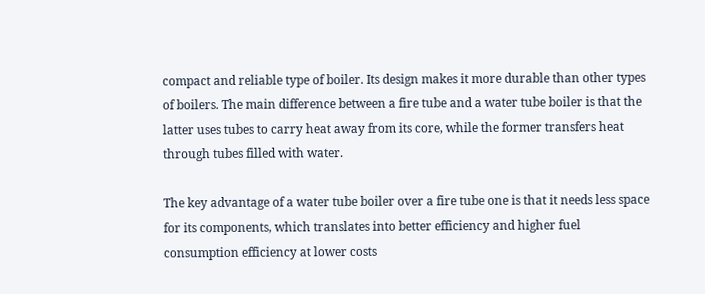compact and reliable type of boiler. Its design makes it more durable than other types of boilers. The main difference between a fire tube and a water tube boiler is that the latter uses tubes to carry heat away from its core, while the former transfers heat through tubes filled with water.

The key advantage of a water tube boiler over a fire tube one is that it needs less space for its components, which translates into better efficiency and higher fuel consumption efficiency at lower costs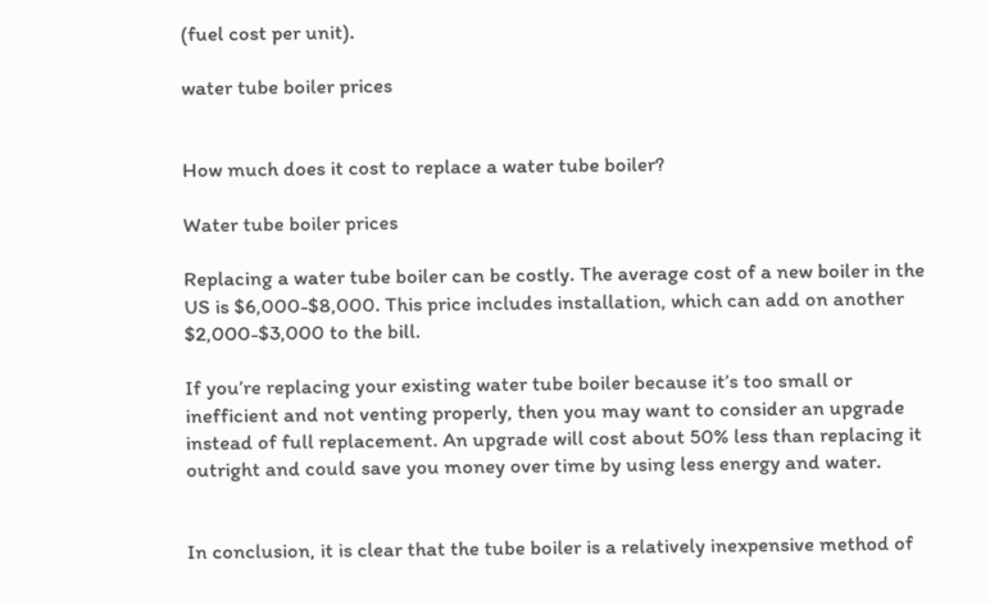(fuel cost per unit).

water tube boiler prices


How much does it cost to replace a water tube boiler?

Water tube boiler prices

Replacing a water tube boiler can be costly. The average cost of a new boiler in the US is $6,000-$8,000. This price includes installation, which can add on another $2,000-$3,000 to the bill.

If you’re replacing your existing water tube boiler because it’s too small or inefficient and not venting properly, then you may want to consider an upgrade instead of full replacement. An upgrade will cost about 50% less than replacing it outright and could save you money over time by using less energy and water.


In conclusion, it is clear that the tube boiler is a relatively inexpensive method of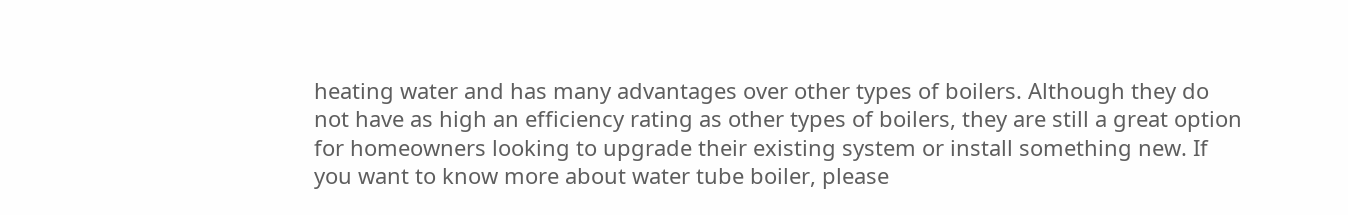heating water and has many advantages over other types of boilers. Although they do not have as high an efficiency rating as other types of boilers, they are still a great option for homeowners looking to upgrade their existing system or install something new. If you want to know more about water tube boiler, please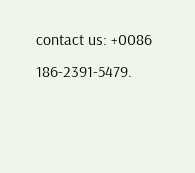contact us: +0086 186-2391-5479.